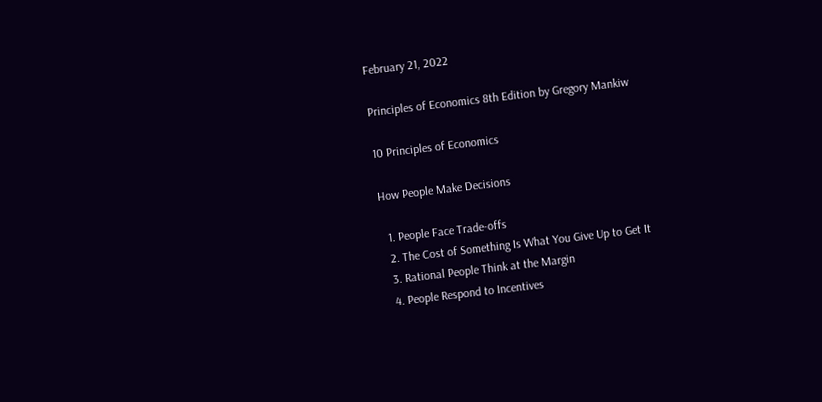February 21, 2022

Principles of Economics 8th Edition by Gregory Mankiw

10 Principles of Economics

How People Make Decisions

  1. People Face Trade-offs
  2. The Cost of Something Is What You Give Up to Get It
  3. Rational People Think at the Margin
  4. People Respond to Incentives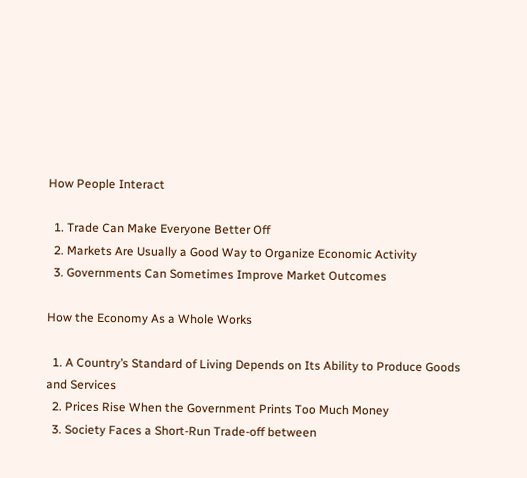How People Interact

  1. Trade Can Make Everyone Better Off
  2. Markets Are Usually a Good Way to Organize Economic Activity
  3. Governments Can Sometimes Improve Market Outcomes

How the Economy As a Whole Works

  1. A Country’s Standard of Living Depends on Its Ability to Produce Goods and Services
  2. Prices Rise When the Government Prints Too Much Money
  3. Society Faces a Short-Run Trade-off between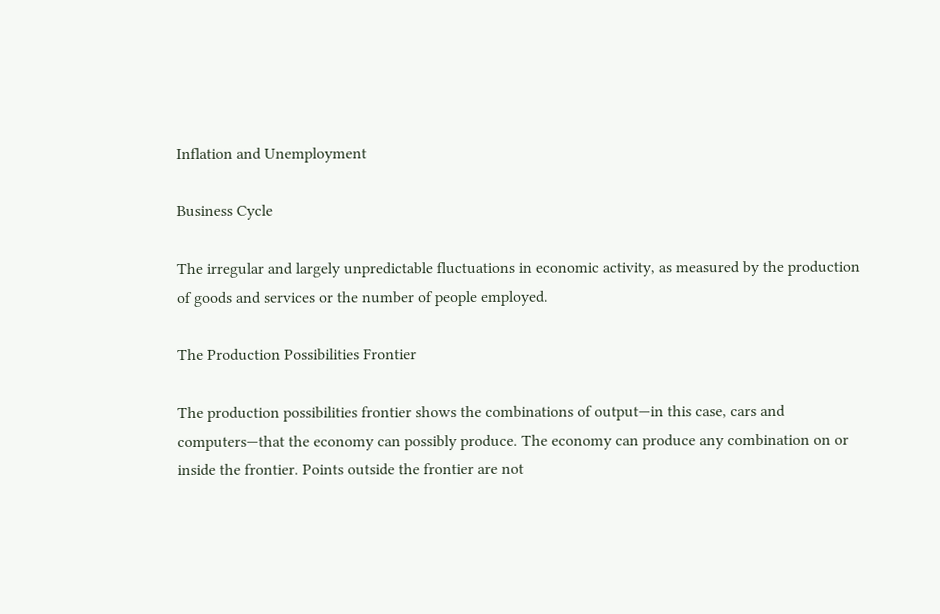Inflation and Unemployment

Business Cycle

The irregular and largely unpredictable fluctuations in economic activity, as measured by the production of goods and services or the number of people employed.

The Production Possibilities Frontier

The production possibilities frontier shows the combinations of output—in this case, cars and computers—that the economy can possibly produce. The economy can produce any combination on or inside the frontier. Points outside the frontier are not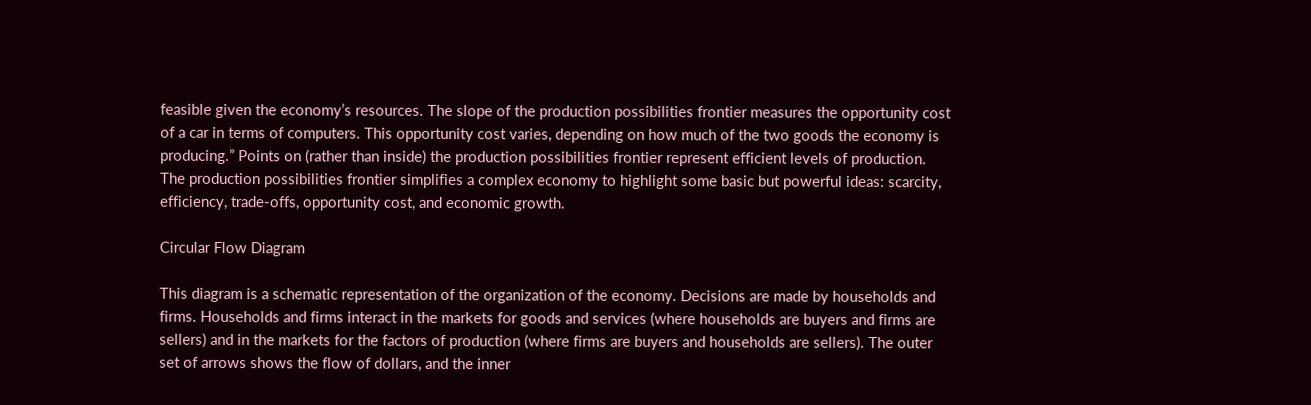feasible given the economy’s resources. The slope of the production possibilities frontier measures the opportunity cost of a car in terms of computers. This opportunity cost varies, depending on how much of the two goods the economy is producing.” Points on (rather than inside) the production possibilities frontier represent efficient levels of production. The production possibilities frontier simplifies a complex economy to highlight some basic but powerful ideas: scarcity, efficiency, trade-offs, opportunity cost, and economic growth.

Circular Flow Diagram

This diagram is a schematic representation of the organization of the economy. Decisions are made by households and firms. Households and firms interact in the markets for goods and services (where households are buyers and firms are sellers) and in the markets for the factors of production (where firms are buyers and households are sellers). The outer set of arrows shows the flow of dollars, and the inner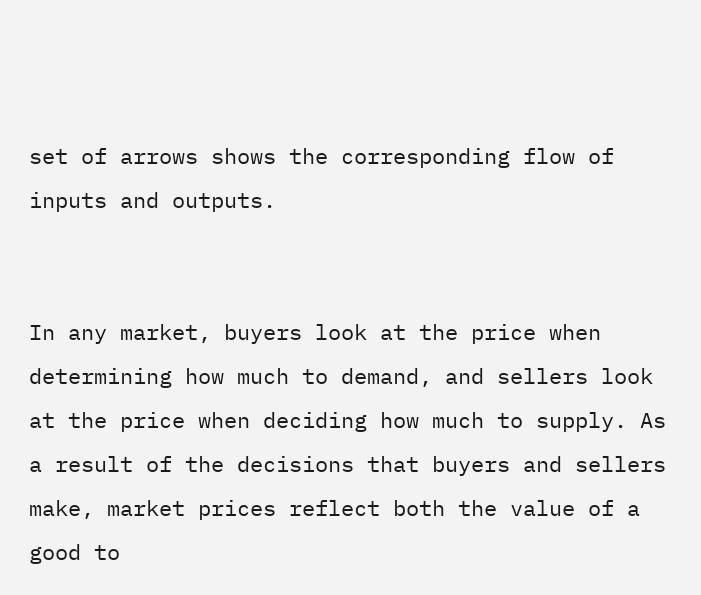set of arrows shows the corresponding flow of inputs and outputs.


In any market, buyers look at the price when determining how much to demand, and sellers look at the price when deciding how much to supply. As a result of the decisions that buyers and sellers make, market prices reflect both the value of a good to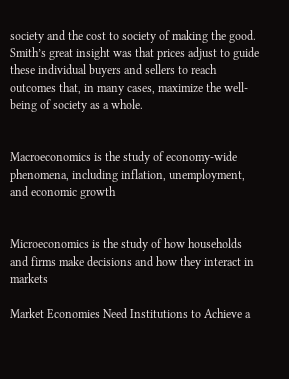society and the cost to society of making the good. Smith’s great insight was that prices adjust to guide these individual buyers and sellers to reach outcomes that, in many cases, maximize the well-being of society as a whole.


Macroeconomics is the study of economy-wide phenomena, including inflation, unemployment, and economic growth


Microeconomics is the study of how households and firms make decisions and how they interact in markets

Market Economies Need Institutions to Achieve a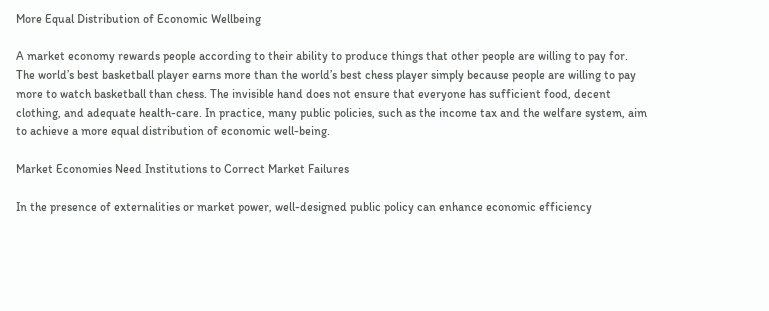More Equal Distribution of Economic Wellbeing

A market economy rewards people according to their ability to produce things that other people are willing to pay for. The world’s best basketball player earns more than the world’s best chess player simply because people are willing to pay more to watch basketball than chess. The invisible hand does not ensure that everyone has sufficient food, decent clothing, and adequate health-care. In practice, many public policies, such as the income tax and the welfare system, aim to achieve a more equal distribution of economic well-being.

Market Economies Need Institutions to Correct Market Failures

In the presence of externalities or market power, well-designed public policy can enhance economic efficiency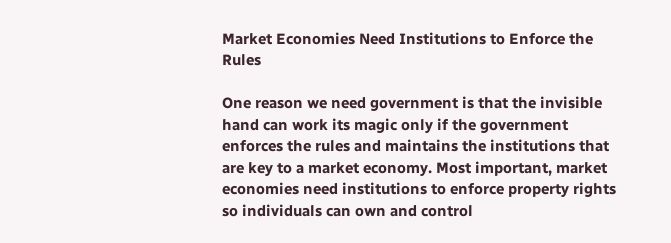Market Economies Need Institutions to Enforce the Rules

One reason we need government is that the invisible hand can work its magic only if the government enforces the rules and maintains the institutions that are key to a market economy. Most important, market economies need institutions to enforce property rights so individuals can own and control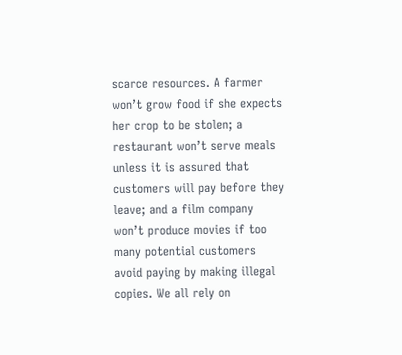scarce resources. A farmer won’t grow food if she expects her crop to be stolen; a restaurant won’t serve meals unless it is assured that customers will pay before they leave; and a film company won’t produce movies if too many potential customers avoid paying by making illegal copies. We all rely on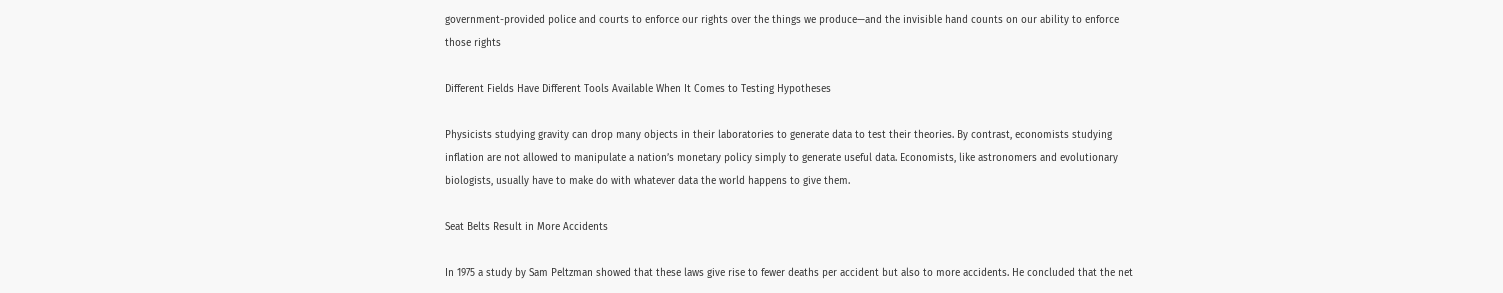government-provided police and courts to enforce our rights over the things we produce—and the invisible hand counts on our ability to enforce those rights

Different Fields Have Different Tools Available When It Comes to Testing Hypotheses

Physicists studying gravity can drop many objects in their laboratories to generate data to test their theories. By contrast, economists studying inflation are not allowed to manipulate a nation’s monetary policy simply to generate useful data. Economists, like astronomers and evolutionary biologists, usually have to make do with whatever data the world happens to give them.

Seat Belts Result in More Accidents

In 1975 a study by Sam Peltzman showed that these laws give rise to fewer deaths per accident but also to more accidents. He concluded that the net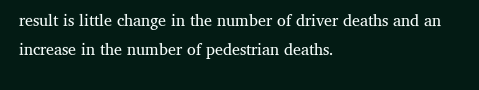result is little change in the number of driver deaths and an increase in the number of pedestrian deaths.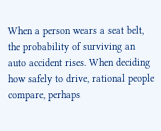When a person wears a seat belt, the probability of surviving an auto accident rises. When deciding how safely to drive, rational people compare, perhaps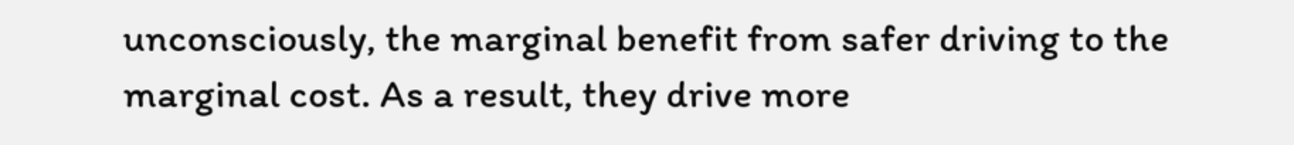unconsciously, the marginal benefit from safer driving to the marginal cost. As a result, they drive more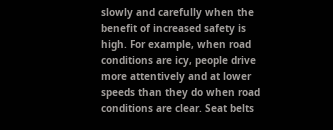slowly and carefully when the benefit of increased safety is high. For example, when road conditions are icy, people drive more attentively and at lower speeds than they do when road conditions are clear. Seat belts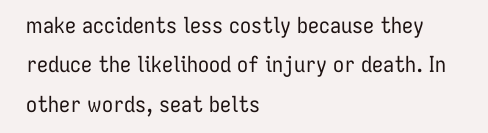make accidents less costly because they reduce the likelihood of injury or death. In other words, seat belts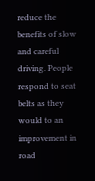reduce the benefits of slow and careful driving. People respond to seat belts as they would to an improvement in road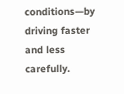conditions—by driving faster and less carefully.